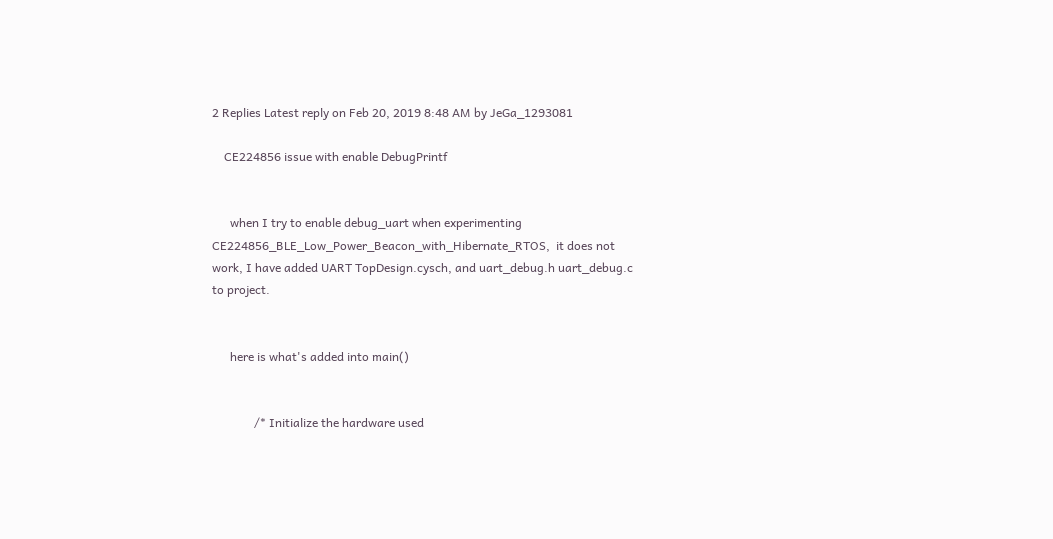2 Replies Latest reply on Feb 20, 2019 8:48 AM by JeGa_1293081

    CE224856 issue with enable DebugPrintf


      when I try to enable debug_uart when experimenting CE224856_BLE_Low_Power_Beacon_with_Hibernate_RTOS,  it does not work, I have added UART TopDesign.cysch, and uart_debug.h uart_debug.c to project.


      here is what's added into main()


              /* Initialize the hardware used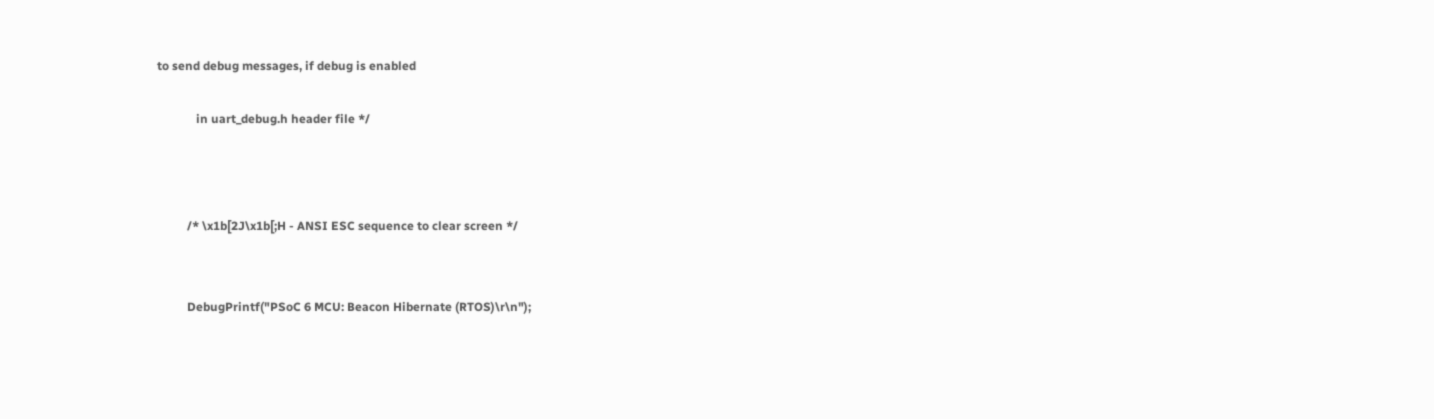to send debug messages, if debug is enabled

             in uart_debug.h header file */



          /* \x1b[2J\x1b[;H - ANSI ESC sequence to clear screen */


          DebugPrintf("PSoC 6 MCU: Beacon Hibernate (RTOS)\r\n");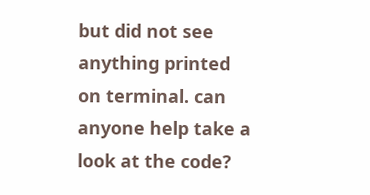but did not see anything printed on terminal. can anyone help take a look at the code?